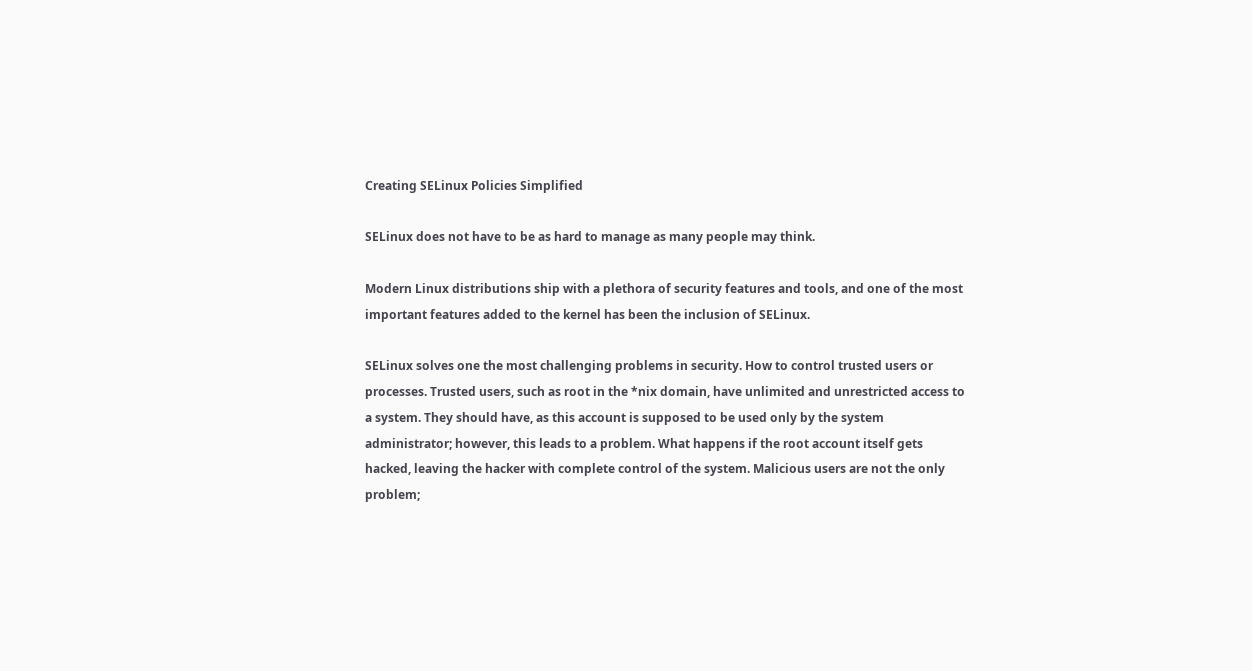Creating SELinux Policies Simplified

SELinux does not have to be as hard to manage as many people may think.

Modern Linux distributions ship with a plethora of security features and tools, and one of the most important features added to the kernel has been the inclusion of SELinux.

SELinux solves one the most challenging problems in security. How to control trusted users or processes. Trusted users, such as root in the *nix domain, have unlimited and unrestricted access to a system. They should have, as this account is supposed to be used only by the system administrator; however, this leads to a problem. What happens if the root account itself gets hacked, leaving the hacker with complete control of the system. Malicious users are not the only problem;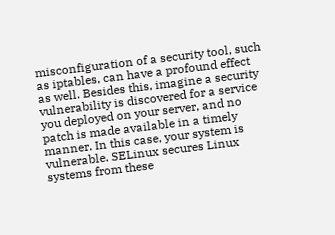misconfiguration of a security tool, such as iptables, can have a profound effect as well. Besides this, imagine a security vulnerability is discovered for a service you deployed on your server, and no patch is made available in a timely manner. In this case, your system is vulnerable. SELinux secures Linux systems from these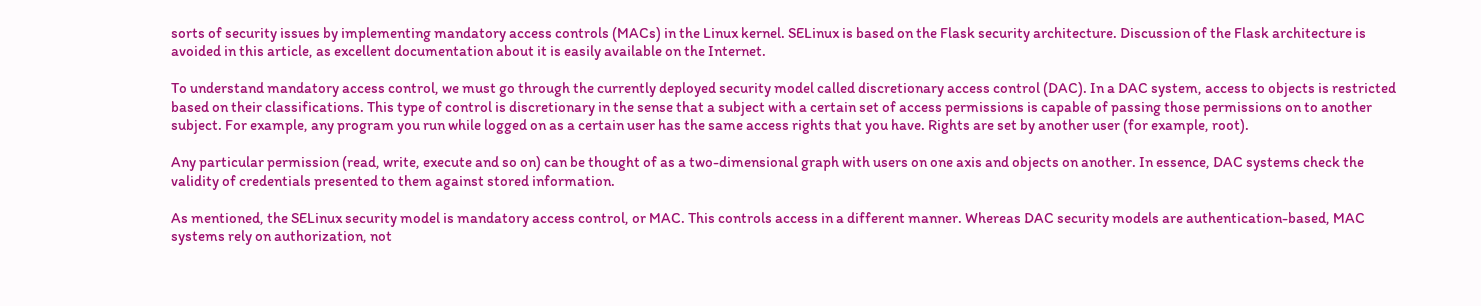sorts of security issues by implementing mandatory access controls (MACs) in the Linux kernel. SELinux is based on the Flask security architecture. Discussion of the Flask architecture is avoided in this article, as excellent documentation about it is easily available on the Internet.

To understand mandatory access control, we must go through the currently deployed security model called discretionary access control (DAC). In a DAC system, access to objects is restricted based on their classifications. This type of control is discretionary in the sense that a subject with a certain set of access permissions is capable of passing those permissions on to another subject. For example, any program you run while logged on as a certain user has the same access rights that you have. Rights are set by another user (for example, root).

Any particular permission (read, write, execute and so on) can be thought of as a two-dimensional graph with users on one axis and objects on another. In essence, DAC systems check the validity of credentials presented to them against stored information.

As mentioned, the SELinux security model is mandatory access control, or MAC. This controls access in a different manner. Whereas DAC security models are authentication-based, MAC systems rely on authorization, not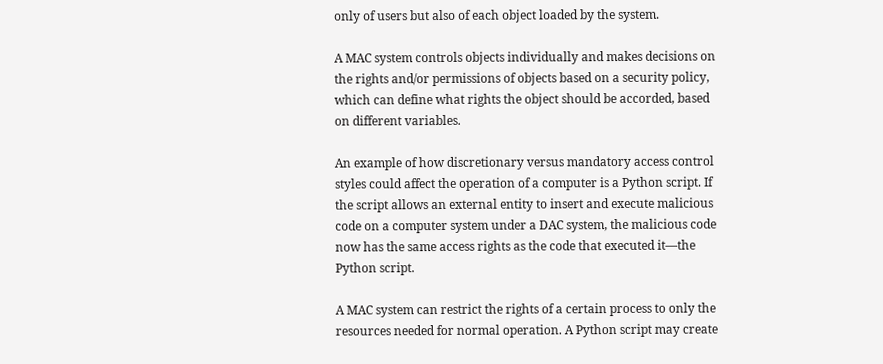only of users but also of each object loaded by the system.

A MAC system controls objects individually and makes decisions on the rights and/or permissions of objects based on a security policy, which can define what rights the object should be accorded, based on different variables.

An example of how discretionary versus mandatory access control styles could affect the operation of a computer is a Python script. If the script allows an external entity to insert and execute malicious code on a computer system under a DAC system, the malicious code now has the same access rights as the code that executed it—the Python script.

A MAC system can restrict the rights of a certain process to only the resources needed for normal operation. A Python script may create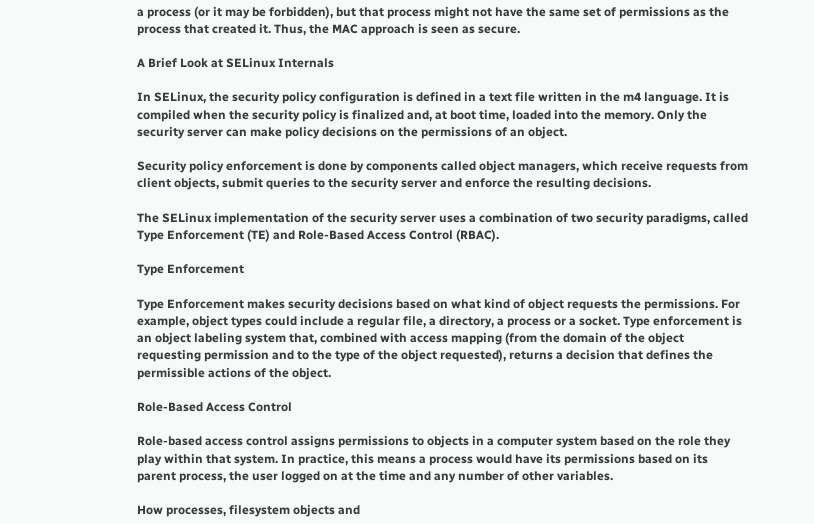a process (or it may be forbidden), but that process might not have the same set of permissions as the process that created it. Thus, the MAC approach is seen as secure.

A Brief Look at SELinux Internals

In SELinux, the security policy configuration is defined in a text file written in the m4 language. It is compiled when the security policy is finalized and, at boot time, loaded into the memory. Only the security server can make policy decisions on the permissions of an object.

Security policy enforcement is done by components called object managers, which receive requests from client objects, submit queries to the security server and enforce the resulting decisions.

The SELinux implementation of the security server uses a combination of two security paradigms, called Type Enforcement (TE) and Role-Based Access Control (RBAC).

Type Enforcement

Type Enforcement makes security decisions based on what kind of object requests the permissions. For example, object types could include a regular file, a directory, a process or a socket. Type enforcement is an object labeling system that, combined with access mapping (from the domain of the object requesting permission and to the type of the object requested), returns a decision that defines the permissible actions of the object.

Role-Based Access Control

Role-based access control assigns permissions to objects in a computer system based on the role they play within that system. In practice, this means a process would have its permissions based on its parent process, the user logged on at the time and any number of other variables.

How processes, filesystem objects and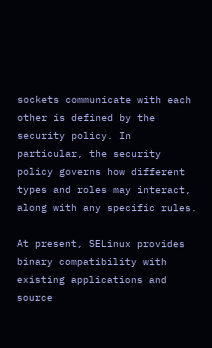sockets communicate with each other is defined by the security policy. In particular, the security policy governs how different types and roles may interact, along with any specific rules.

At present, SELinux provides binary compatibility with existing applications and source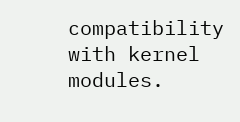compatibility with kernel modules.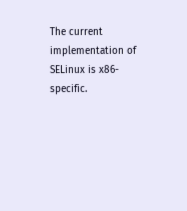The current implementation of SELinux is x86-specific.